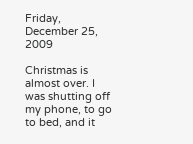Friday, December 25, 2009

Christmas is almost over. I was shutting off my phone, to go to bed, and it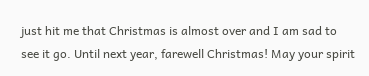just hit me that Christmas is almost over and I am sad to see it go. Until next year, farewell Christmas! May your spirit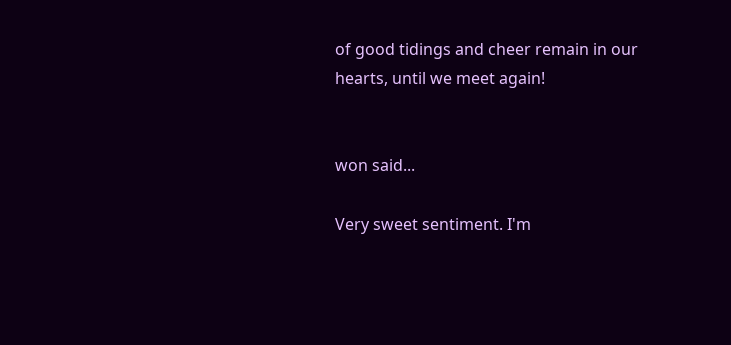of good tidings and cheer remain in our hearts, until we meet again!


won said...

Very sweet sentiment. I'm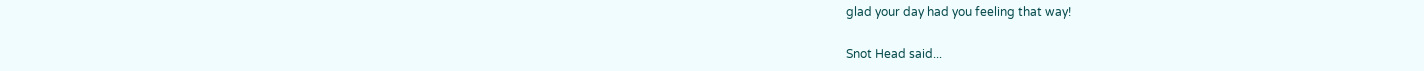glad your day had you feeling that way!

Snot Head said...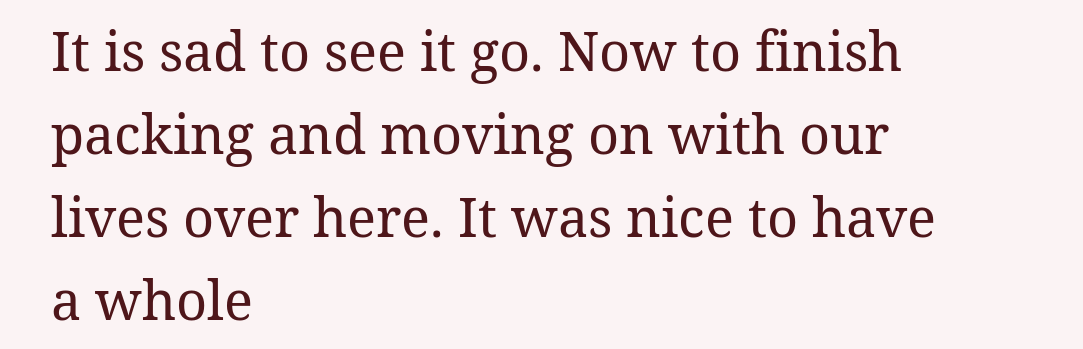It is sad to see it go. Now to finish packing and moving on with our lives over here. It was nice to have a whole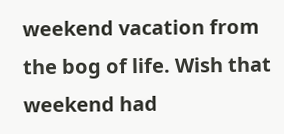weekend vacation from the bog of life. Wish that weekend had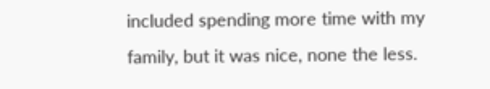included spending more time with my family, but it was nice, none the less.